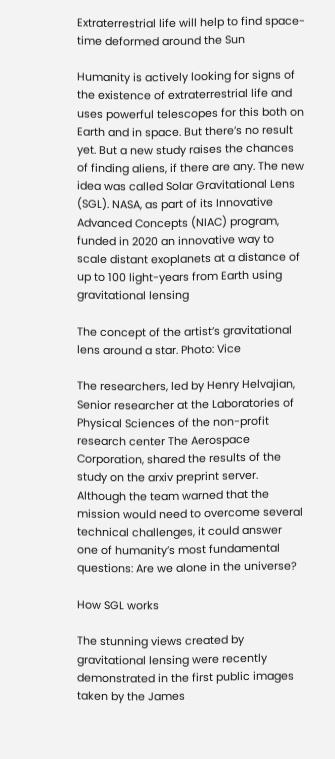Extraterrestrial life will help to find space-time deformed around the Sun

Humanity is actively looking for signs of the existence of extraterrestrial life and uses powerful telescopes for this both on Earth and in space. But there’s no result yet. But a new study raises the chances of finding aliens, if there are any. The new idea was called Solar Gravitational Lens (SGL). NASA, as part of its Innovative Advanced Concepts (NIAC) program, funded in 2020 an innovative way to scale distant exoplanets at a distance of up to 100 light-years from Earth using gravitational lensing

The concept of the artist’s gravitational lens around a star. Photo: Vice

The researchers, led by Henry Helvajian, Senior researcher at the Laboratories of Physical Sciences of the non-profit research center The Aerospace Corporation, shared the results of the study on the arxiv preprint server. Although the team warned that the mission would need to overcome several technical challenges, it could answer one of humanity’s most fundamental questions: Are we alone in the universe?

How SGL works

The stunning views created by gravitational lensing were recently demonstrated in the first public images taken by the James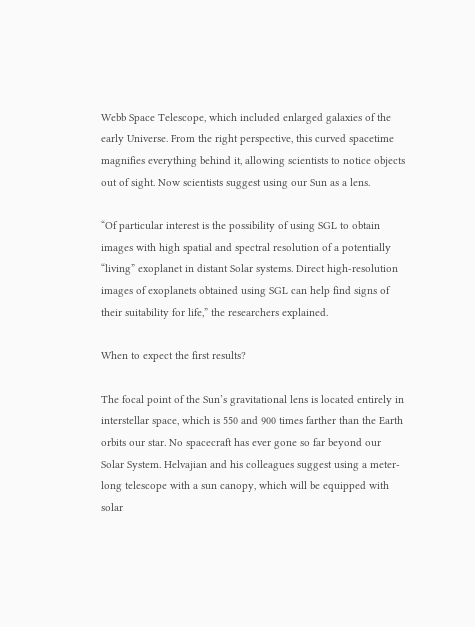Webb Space Telescope, which included enlarged galaxies of the early Universe. From the right perspective, this curved spacetime magnifies everything behind it, allowing scientists to notice objects out of sight. Now scientists suggest using our Sun as a lens.

“Of particular interest is the possibility of using SGL to obtain images with high spatial and spectral resolution of a potentially “living” exoplanet in distant Solar systems. Direct high-resolution images of exoplanets obtained using SGL can help find signs of their suitability for life,” the researchers explained.

When to expect the first results?

The focal point of the Sun’s gravitational lens is located entirely in interstellar space, which is 550 and 900 times farther than the Earth orbits our star. No spacecraft has ever gone so far beyond our Solar System. Helvajian and his colleagues suggest using a meter-long telescope with a sun canopy, which will be equipped with solar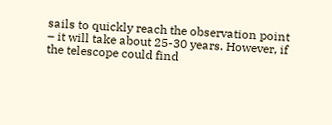sails to quickly reach the observation point – it will take about 25-30 years. However, if the telescope could find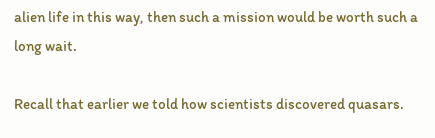alien life in this way, then such a mission would be worth such a long wait.

Recall that earlier we told how scientists discovered quasars.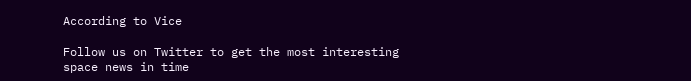According to Vice

Follow us on Twitter to get the most interesting space news in time